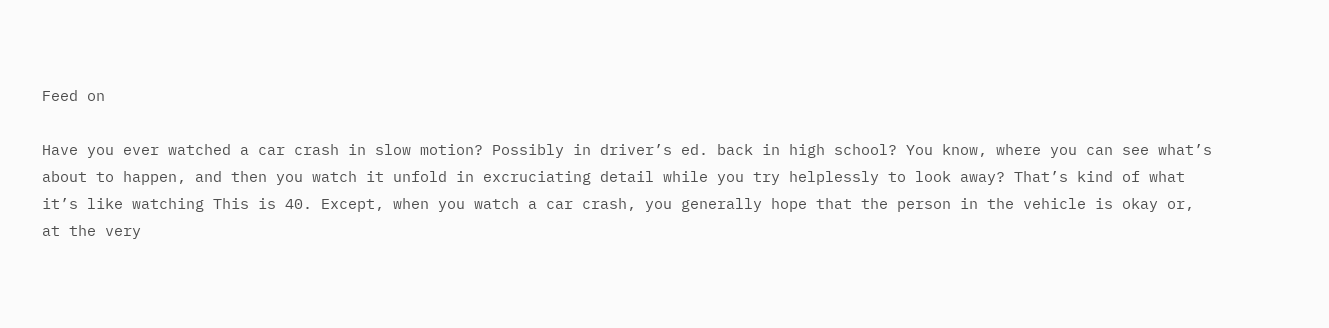Feed on

Have you ever watched a car crash in slow motion? Possibly in driver’s ed. back in high school? You know, where you can see what’s about to happen, and then you watch it unfold in excruciating detail while you try helplessly to look away? That’s kind of what it’s like watching This is 40. Except, when you watch a car crash, you generally hope that the person in the vehicle is okay or, at the very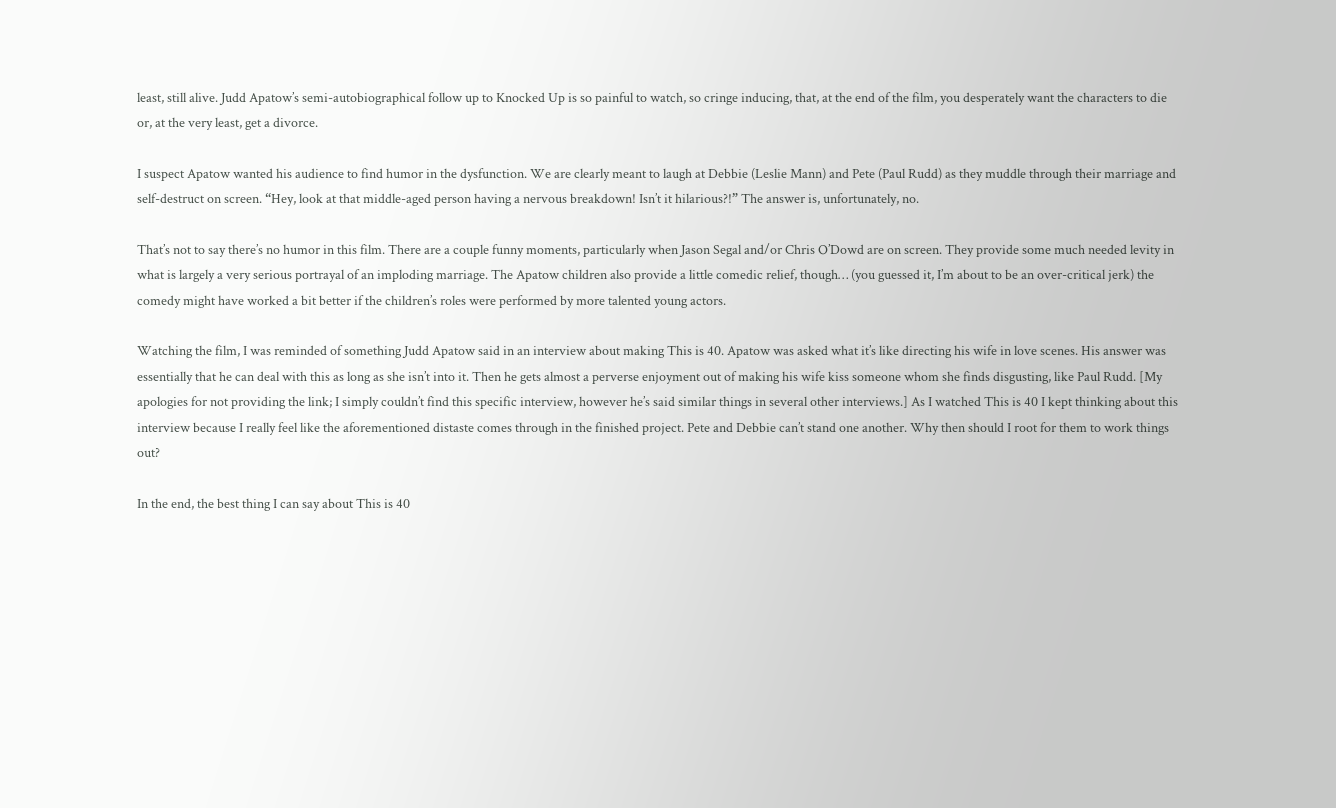least, still alive. Judd Apatow’s semi-autobiographical follow up to Knocked Up is so painful to watch, so cringe inducing, that, at the end of the film, you desperately want the characters to die or, at the very least, get a divorce.

I suspect Apatow wanted his audience to find humor in the dysfunction. We are clearly meant to laugh at Debbie (Leslie Mann) and Pete (Paul Rudd) as they muddle through their marriage and self-destruct on screen. “Hey, look at that middle-aged person having a nervous breakdown! Isn’t it hilarious?!” The answer is, unfortunately, no.

That’s not to say there’s no humor in this film. There are a couple funny moments, particularly when Jason Segal and/or Chris O’Dowd are on screen. They provide some much needed levity in what is largely a very serious portrayal of an imploding marriage. The Apatow children also provide a little comedic relief, though… (you guessed it, I’m about to be an over-critical jerk) the comedy might have worked a bit better if the children’s roles were performed by more talented young actors.

Watching the film, I was reminded of something Judd Apatow said in an interview about making This is 40. Apatow was asked what it’s like directing his wife in love scenes. His answer was essentially that he can deal with this as long as she isn’t into it. Then he gets almost a perverse enjoyment out of making his wife kiss someone whom she finds disgusting, like Paul Rudd. [My apologies for not providing the link; I simply couldn’t find this specific interview, however he’s said similar things in several other interviews.] As I watched This is 40 I kept thinking about this interview because I really feel like the aforementioned distaste comes through in the finished project. Pete and Debbie can’t stand one another. Why then should I root for them to work things out?

In the end, the best thing I can say about This is 40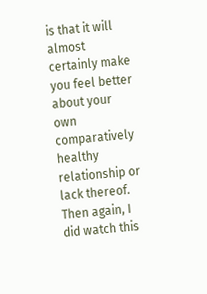is that it will almost certainly make you feel better about your own comparatively healthy relationship or lack thereof. Then again, I did watch this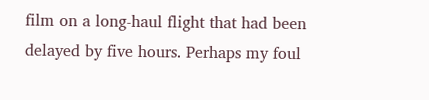film on a long-haul flight that had been delayed by five hours. Perhaps my foul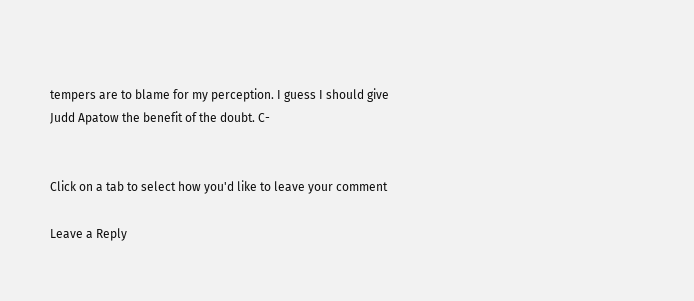tempers are to blame for my perception. I guess I should give Judd Apatow the benefit of the doubt. C-


Click on a tab to select how you'd like to leave your comment

Leave a Reply